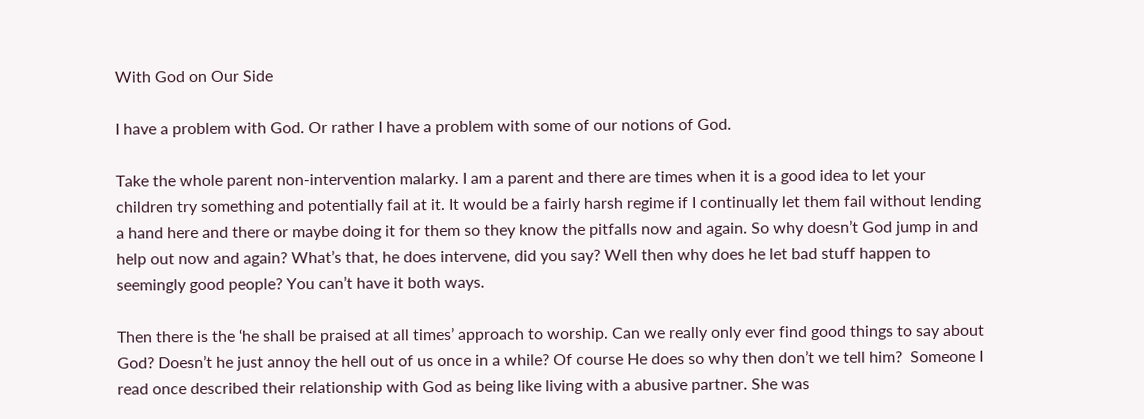With God on Our Side

I have a problem with God. Or rather I have a problem with some of our notions of God.

Take the whole parent non-intervention malarky. I am a parent and there are times when it is a good idea to let your children try something and potentially fail at it. It would be a fairly harsh regime if I continually let them fail without lending a hand here and there or maybe doing it for them so they know the pitfalls now and again. So why doesn’t God jump in and help out now and again? What’s that, he does intervene, did you say? Well then why does he let bad stuff happen to seemingly good people? You can’t have it both ways.

Then there is the ‘he shall be praised at all times’ approach to worship. Can we really only ever find good things to say about God? Doesn’t he just annoy the hell out of us once in a while? Of course He does so why then don’t we tell him?  Someone I read once described their relationship with God as being like living with a abusive partner. She was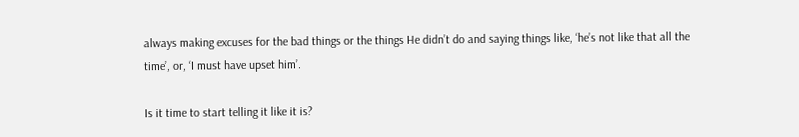always making excuses for the bad things or the things He didn’t do and saying things like, ‘he’s not like that all the time’, or, ‘I must have upset him’.

Is it time to start telling it like it is?